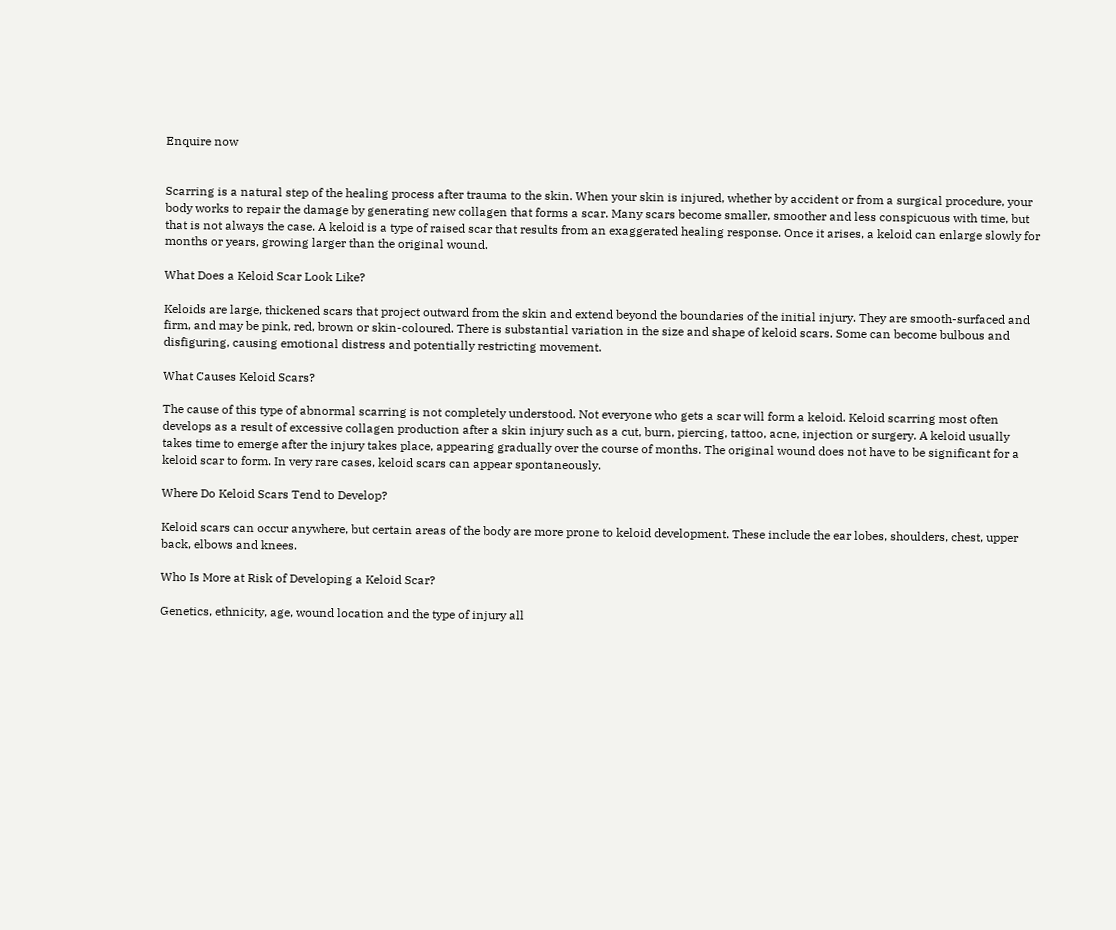Enquire now


Scarring is a natural step of the healing process after trauma to the skin. When your skin is injured, whether by accident or from a surgical procedure, your body works to repair the damage by generating new collagen that forms a scar. Many scars become smaller, smoother and less conspicuous with time, but that is not always the case. A keloid is a type of raised scar that results from an exaggerated healing response. Once it arises, a keloid can enlarge slowly for months or years, growing larger than the original wound.

What Does a Keloid Scar Look Like?

Keloids are large, thickened scars that project outward from the skin and extend beyond the boundaries of the initial injury. They are smooth-surfaced and firm, and may be pink, red, brown or skin-coloured. There is substantial variation in the size and shape of keloid scars. Some can become bulbous and disfiguring, causing emotional distress and potentially restricting movement.

What Causes Keloid Scars?

The cause of this type of abnormal scarring is not completely understood. Not everyone who gets a scar will form a keloid. Keloid scarring most often develops as a result of excessive collagen production after a skin injury such as a cut, burn, piercing, tattoo, acne, injection or surgery. A keloid usually takes time to emerge after the injury takes place, appearing gradually over the course of months. The original wound does not have to be significant for a keloid scar to form. In very rare cases, keloid scars can appear spontaneously.

Where Do Keloid Scars Tend to Develop?

Keloid scars can occur anywhere, but certain areas of the body are more prone to keloid development. These include the ear lobes, shoulders, chest, upper back, elbows and knees.

Who Is More at Risk of Developing a Keloid Scar?

Genetics, ethnicity, age, wound location and the type of injury all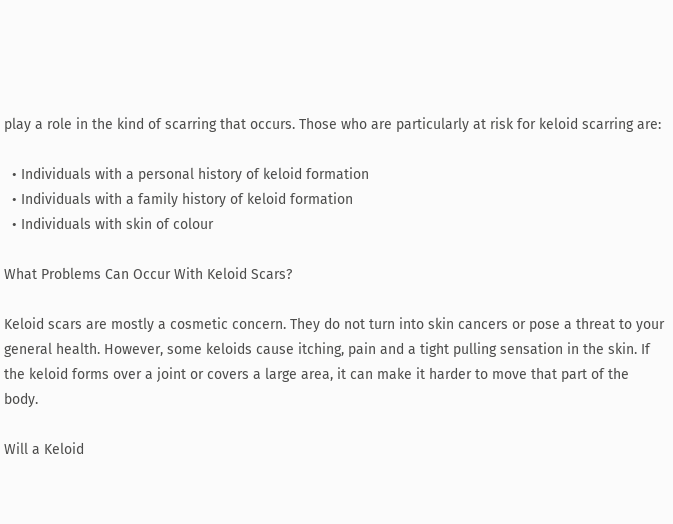play a role in the kind of scarring that occurs. Those who are particularly at risk for keloid scarring are:

  • Individuals with a personal history of keloid formation
  • Individuals with a family history of keloid formation
  • Individuals with skin of colour

What Problems Can Occur With Keloid Scars?

Keloid scars are mostly a cosmetic concern. They do not turn into skin cancers or pose a threat to your general health. However, some keloids cause itching, pain and a tight pulling sensation in the skin. If the keloid forms over a joint or covers a large area, it can make it harder to move that part of the body.

Will a Keloid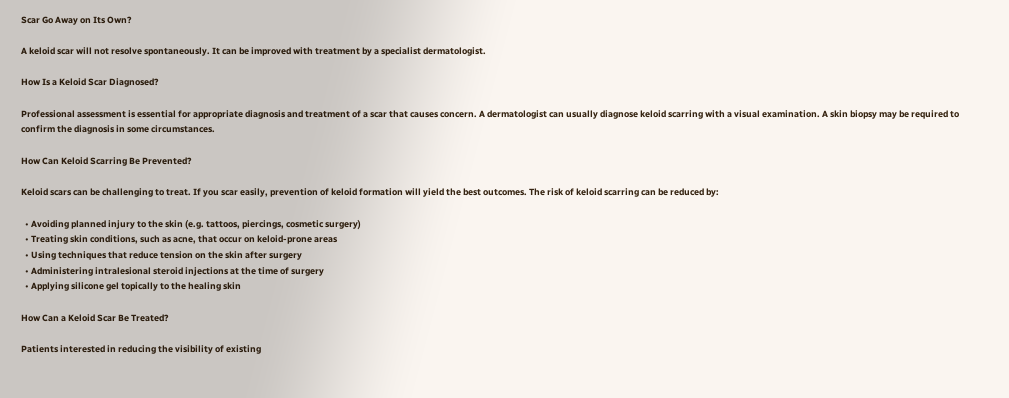Scar Go Away on Its Own?

A keloid scar will not resolve spontaneously. It can be improved with treatment by a specialist dermatologist.

How Is a Keloid Scar Diagnosed?

Professional assessment is essential for appropriate diagnosis and treatment of a scar that causes concern. A dermatologist can usually diagnose keloid scarring with a visual examination. A skin biopsy may be required to confirm the diagnosis in some circumstances.

How Can Keloid Scarring Be Prevented?

Keloid scars can be challenging to treat. If you scar easily, prevention of keloid formation will yield the best outcomes. The risk of keloid scarring can be reduced by:

  • Avoiding planned injury to the skin (e.g. tattoos, piercings, cosmetic surgery)
  • Treating skin conditions, such as acne, that occur on keloid-prone areas
  • Using techniques that reduce tension on the skin after surgery
  • Administering intralesional steroid injections at the time of surgery
  • Applying silicone gel topically to the healing skin

How Can a Keloid Scar Be Treated?

Patients interested in reducing the visibility of existing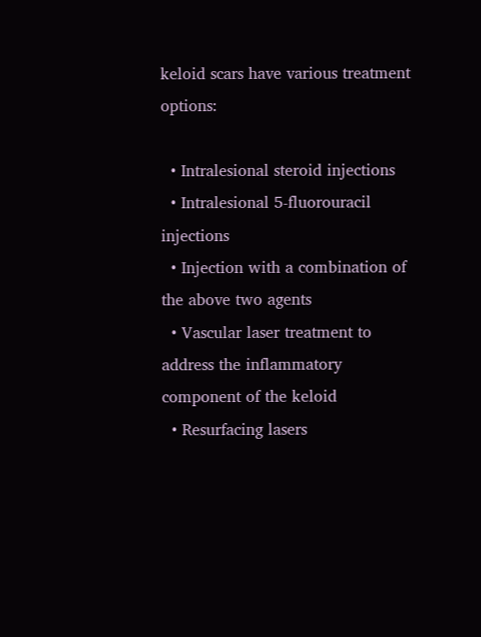keloid scars have various treatment options:

  • Intralesional steroid injections
  • Intralesional 5-fluorouracil injections
  • Injection with a combination of the above two agents
  • Vascular laser treatment to address the inflammatory component of the keloid
  • Resurfacing lasers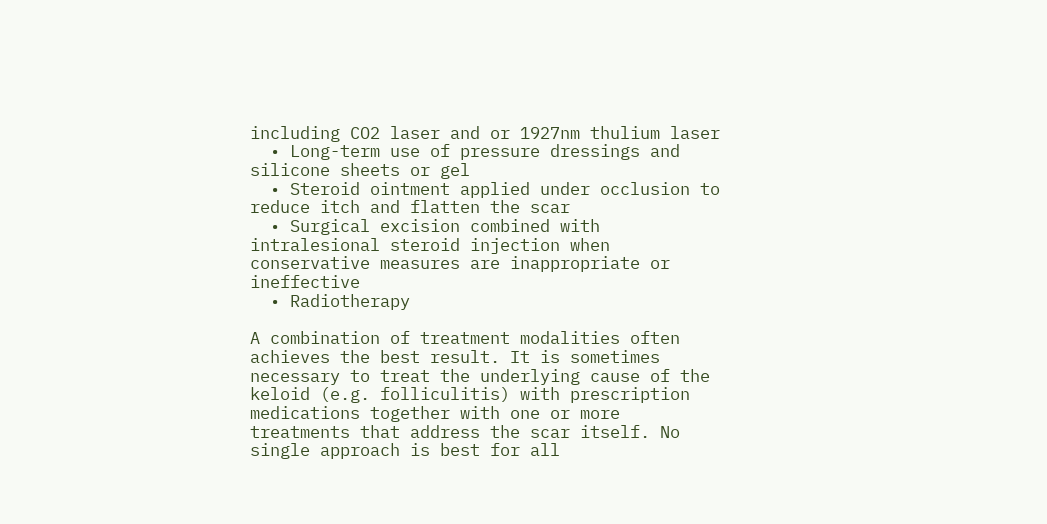including CO2 laser and or 1927nm thulium laser
  • Long-term use of pressure dressings and silicone sheets or gel
  • Steroid ointment applied under occlusion to reduce itch and flatten the scar
  • Surgical excision combined with intralesional steroid injection when conservative measures are inappropriate or ineffective
  • Radiotherapy

A combination of treatment modalities often achieves the best result. It is sometimes necessary to treat the underlying cause of the keloid (e.g. folliculitis) with prescription medications together with one or more treatments that address the scar itself. No single approach is best for all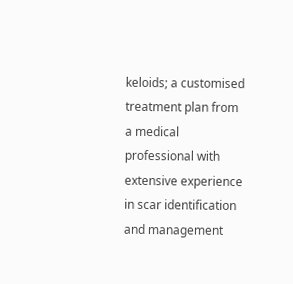keloids; a customised treatment plan from a medical professional with extensive experience in scar identification and management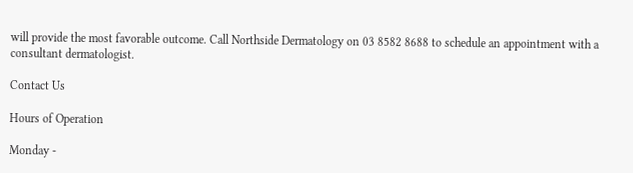will provide the most favorable outcome. Call Northside Dermatology on 03 8582 8688 to schedule an appointment with a consultant dermatologist.

Contact Us

Hours of Operation

Monday -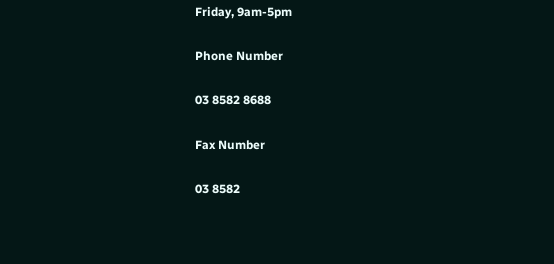Friday, 9am-5pm

Phone Number

03 8582 8688

Fax Number

03 8582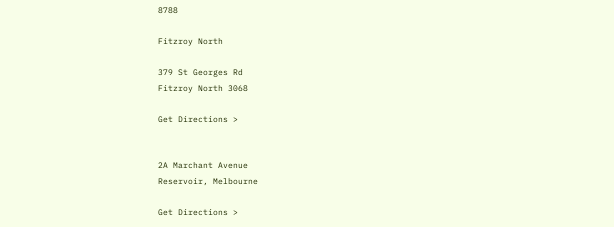8788

Fitzroy North

379 St Georges Rd
Fitzroy North 3068

Get Directions >


2A Marchant Avenue
Reservoir, Melbourne

Get Directions >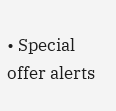• Special offer alerts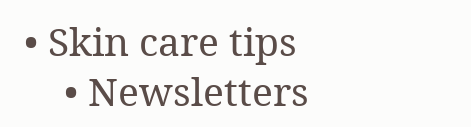• Skin care tips
    • Newsletters